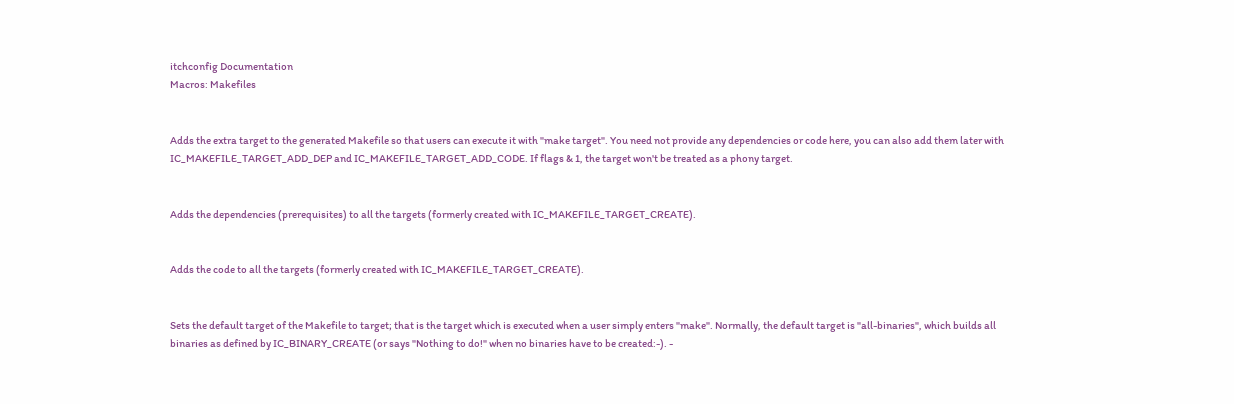itchconfig Documentation
Macros: Makefiles


Adds the extra target to the generated Makefile so that users can execute it with "make target". You need not provide any dependencies or code here, you can also add them later with IC_MAKEFILE_TARGET_ADD_DEP and IC_MAKEFILE_TARGET_ADD_CODE. If flags & 1, the target won't be treated as a phony target.


Adds the dependencies (prerequisites) to all the targets (formerly created with IC_MAKEFILE_TARGET_CREATE).


Adds the code to all the targets (formerly created with IC_MAKEFILE_TARGET_CREATE).


Sets the default target of the Makefile to target; that is the target which is executed when a user simply enters "make". Normally, the default target is "all-binaries", which builds all binaries as defined by IC_BINARY_CREATE (or says "Nothing to do!" when no binaries have to be created:-). -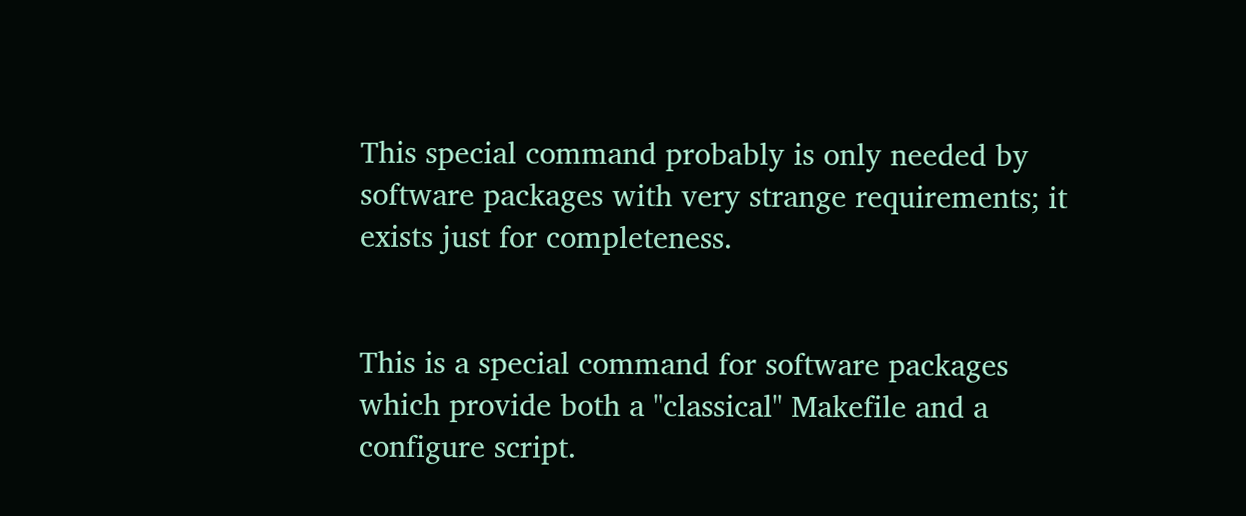This special command probably is only needed by software packages with very strange requirements; it exists just for completeness.


This is a special command for software packages which provide both a "classical" Makefile and a configure script.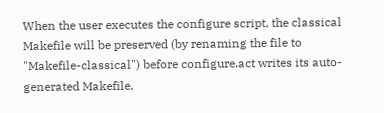When the user executes the configure script, the classical Makefile will be preserved (by renaming the file to "Makefile-classical") before configure.act writes its auto-generated Makefile.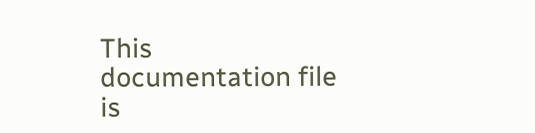This documentation file is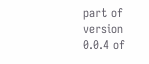part of version 0.0.4 of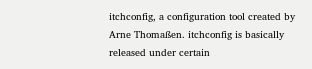itchconfig, a configuration tool created by Arne Thomaßen. itchconfig is basically released under certain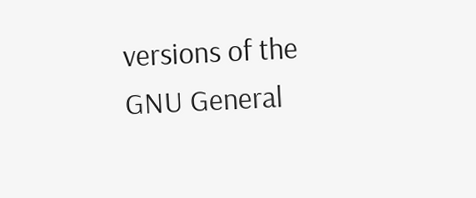versions of the GNU General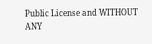Public License and WITHOUT ANY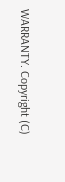WARRANTY. Copyright (C)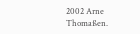2002 Arne Thomaßen.